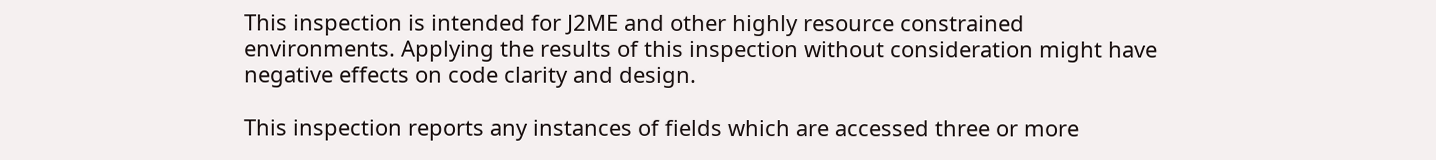This inspection is intended for J2ME and other highly resource constrained environments. Applying the results of this inspection without consideration might have negative effects on code clarity and design.

This inspection reports any instances of fields which are accessed three or more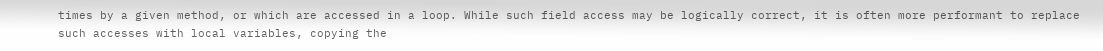times by a given method, or which are accessed in a loop. While such field access may be logically correct, it is often more performant to replace such accesses with local variables, copying the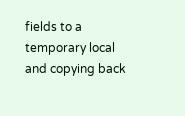fields to a temporary local and copying back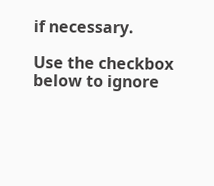if necessary.

Use the checkbox below to ignore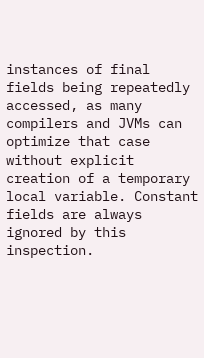instances of final fields being repeatedly accessed, as many compilers and JVMs can optimize that case without explicit creation of a temporary local variable. Constant fields are always ignored by this inspection.